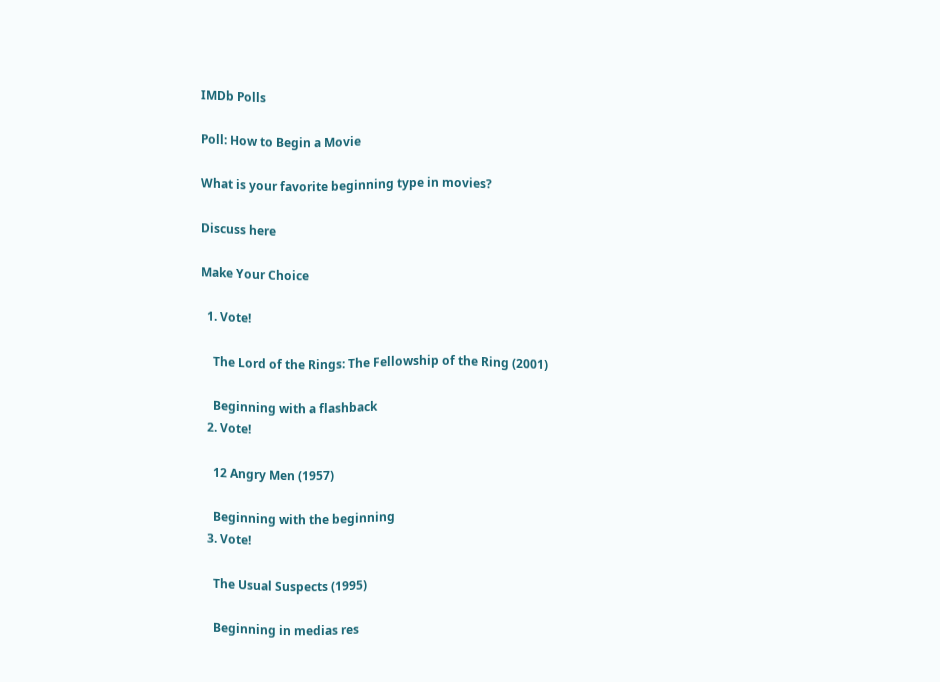IMDb Polls

Poll: How to Begin a Movie

What is your favorite beginning type in movies?

Discuss here

Make Your Choice

  1. Vote!

    The Lord of the Rings: The Fellowship of the Ring (2001)

    Beginning with a flashback
  2. Vote!

    12 Angry Men (1957)

    Beginning with the beginning
  3. Vote!

    The Usual Suspects (1995)

    Beginning in medias res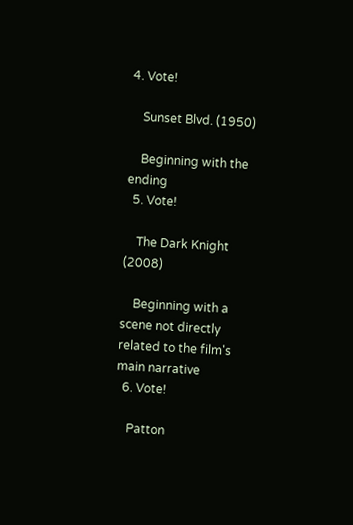4. Vote!

    Sunset Blvd. (1950)

    Beginning with the ending
  5. Vote!

    The Dark Knight (2008)

    Beginning with a scene not directly related to the film's main narrative
  6. Vote!

    Patton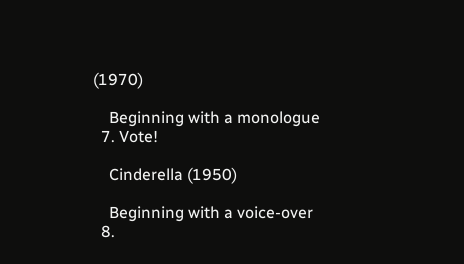(1970)

    Beginning with a monologue
  7. Vote!

    Cinderella (1950)

    Beginning with a voice-over
  8.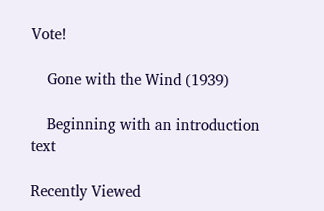Vote!

    Gone with the Wind (1939)

    Beginning with an introduction text

Recently Viewed